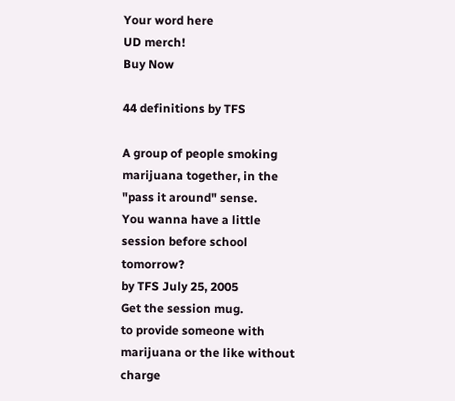Your word here
UD merch!
Buy Now

44 definitions by TFS

A group of people smoking marijuana together, in the "pass it around" sense.
You wanna have a little session before school tomorrow?
by TFS July 25, 2005
Get the session mug.
to provide someone with marijuana or the like without charge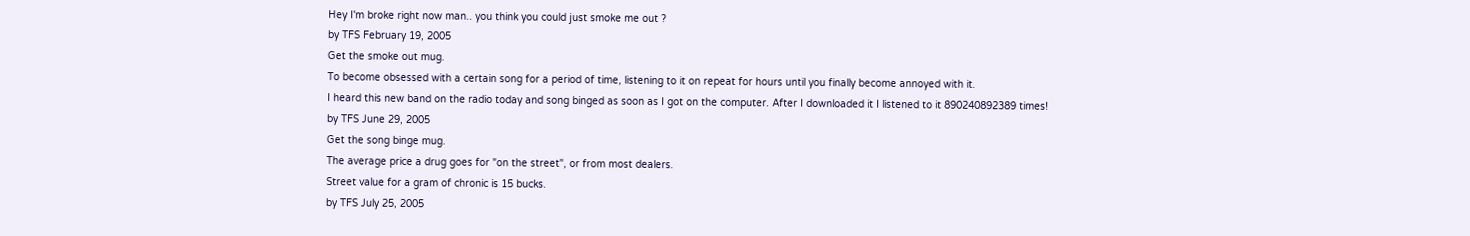Hey I'm broke right now man.. you think you could just smoke me out ?
by TFS February 19, 2005
Get the smoke out mug.
To become obsessed with a certain song for a period of time, listening to it on repeat for hours until you finally become annoyed with it.
I heard this new band on the radio today and song binged as soon as I got on the computer. After I downloaded it I listened to it 890240892389 times!
by TFS June 29, 2005
Get the song binge mug.
The average price a drug goes for "on the street", or from most dealers.
Street value for a gram of chronic is 15 bucks.
by TFS July 25, 2005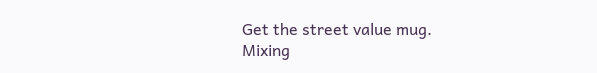Get the street value mug.
Mixing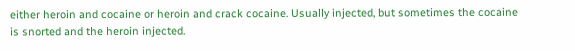either heroin and cocaine or heroin and crack cocaine. Usually injected, but sometimes the cocaine is snorted and the heroin injected.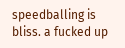speedballing is bliss. a fucked up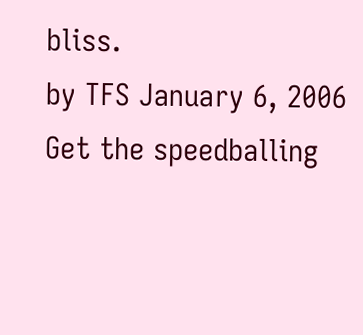bliss.
by TFS January 6, 2006
Get the speedballing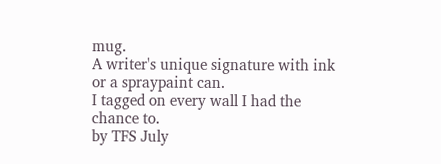mug.
A writer's unique signature with ink or a spraypaint can.
I tagged on every wall I had the chance to.
by TFS July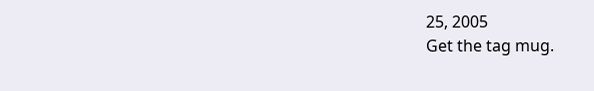25, 2005
Get the tag mug.